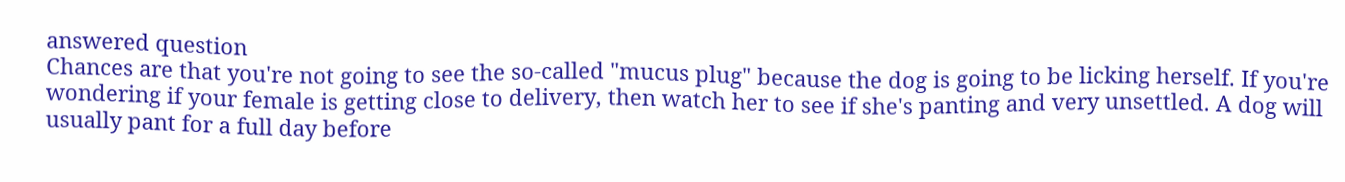answered question
Chances are that you're not going to see the so-called "mucus plug" because the dog is going to be licking herself. If you're wondering if your female is getting close to delivery, then watch her to see if she's panting and very unsettled. A dog will usually pant for a full day before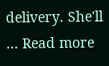delivery. She'll … Read more